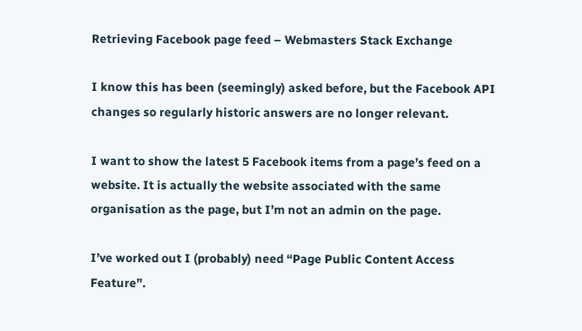Retrieving Facebook page feed – Webmasters Stack Exchange

I know this has been (seemingly) asked before, but the Facebook API changes so regularly historic answers are no longer relevant.

I want to show the latest 5 Facebook items from a page’s feed on a website. It is actually the website associated with the same organisation as the page, but I’m not an admin on the page.

I’ve worked out I (probably) need “Page Public Content Access Feature”.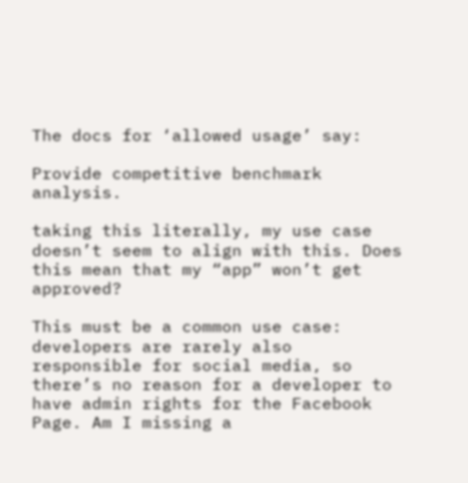The docs for ‘allowed usage’ say:

Provide competitive benchmark analysis.

taking this literally, my use case doesn’t seem to align with this. Does this mean that my “app” won’t get approved?

This must be a common use case: developers are rarely also responsible for social media, so there’s no reason for a developer to have admin rights for the Facebook Page. Am I missing a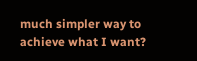much simpler way to achieve what I want?